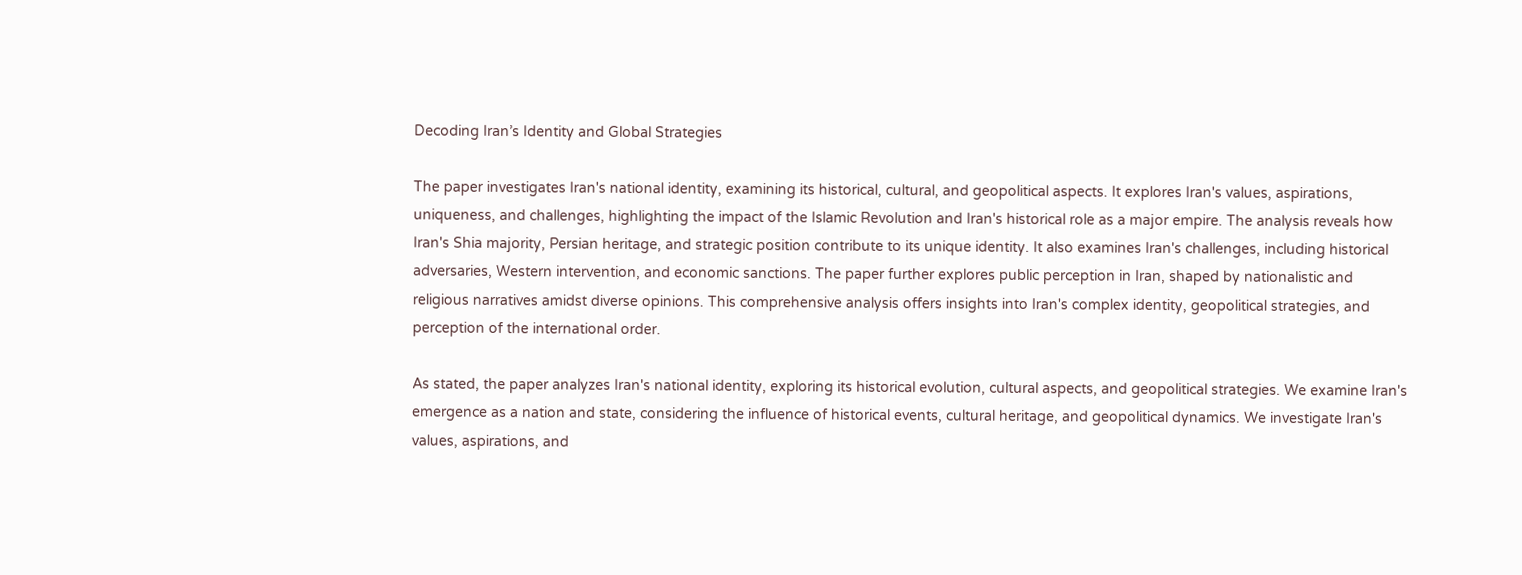Decoding Iran’s Identity and Global Strategies

The paper investigates Iran's national identity, examining its historical, cultural, and geopolitical aspects. It explores Iran's values, aspirations, uniqueness, and challenges, highlighting the impact of the Islamic Revolution and Iran's historical role as a major empire. The analysis reveals how Iran's Shia majority, Persian heritage, and strategic position contribute to its unique identity. It also examines Iran's challenges, including historical adversaries, Western intervention, and economic sanctions. The paper further explores public perception in Iran, shaped by nationalistic and religious narratives amidst diverse opinions. This comprehensive analysis offers insights into Iran's complex identity, geopolitical strategies, and perception of the international order.

As stated, the paper analyzes Iran's national identity, exploring its historical evolution, cultural aspects, and geopolitical strategies. We examine Iran's emergence as a nation and state, considering the influence of historical events, cultural heritage, and geopolitical dynamics. We investigate Iran's values, aspirations, and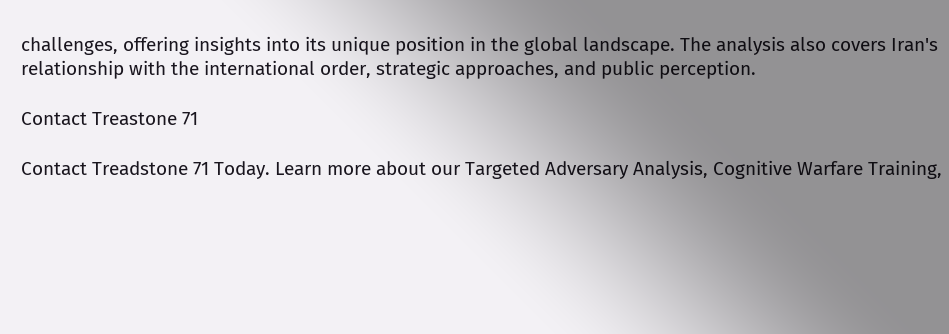challenges, offering insights into its unique position in the global landscape. The analysis also covers Iran's relationship with the international order, strategic approaches, and public perception.

Contact Treastone 71

Contact Treadstone 71 Today. Learn more about our Targeted Adversary Analysis, Cognitive Warfare Training,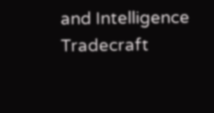and Intelligence Tradecraft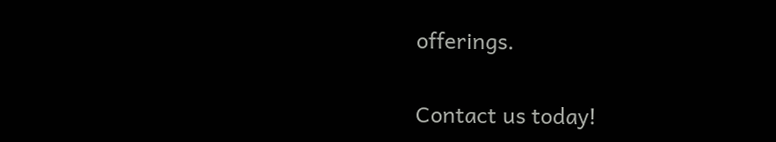offerings.

Contact us today!